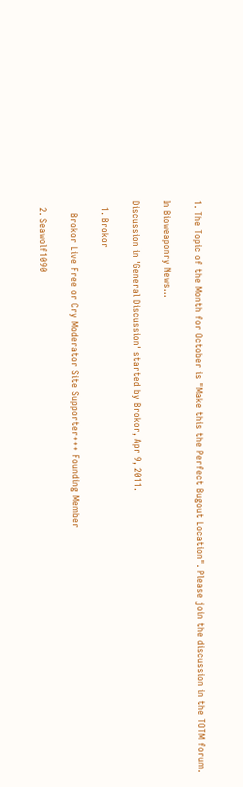1. The Topic of the Month for October is "Make this the Perfect Bugout Location". Please join the discussion in the TOTM forum.

In Bioweaponry News...

Discussion in 'General Discussion' started by Brokor, Apr 9, 2011.

  1. Brokor

    Brokor Live Free or Cry Moderator Site Supporter+++ Founding Member

  2. Seawolf1090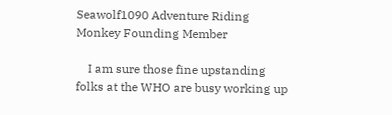Seawolf1090 Adventure Riding Monkey Founding Member

    I am sure those fine upstanding folks at the WHO are busy working up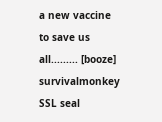a new vaccine to save us all......... [booze]
survivalmonkey SSL seal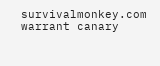survivalmonkey.com warrant canary